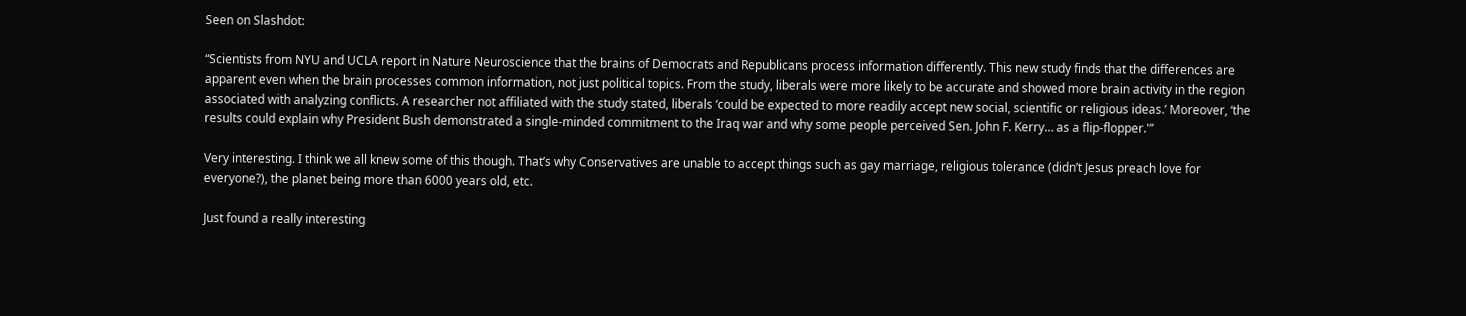Seen on Slashdot:

“Scientists from NYU and UCLA report in Nature Neuroscience that the brains of Democrats and Republicans process information differently. This new study finds that the differences are apparent even when the brain processes common information, not just political topics. From the study, liberals were more likely to be accurate and showed more brain activity in the region associated with analyzing conflicts. A researcher not affiliated with the study stated, liberals ‘could be expected to more readily accept new social, scientific or religious ideas.’ Moreover, ‘the results could explain why President Bush demonstrated a single-minded commitment to the Iraq war and why some people perceived Sen. John F. Kerry… as a flip-flopper.'”

Very interesting. I think we all knew some of this though. That’s why Conservatives are unable to accept things such as gay marriage, religious tolerance (didn’t Jesus preach love for everyone?), the planet being more than 6000 years old, etc.

Just found a really interesting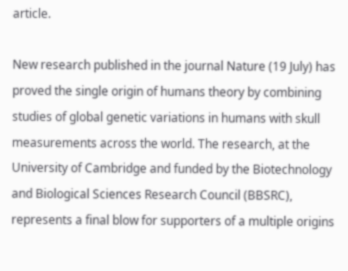article.

New research published in the journal Nature (19 July) has proved the single origin of humans theory by combining studies of global genetic variations in humans with skull measurements across the world. The research, at the University of Cambridge and funded by the Biotechnology and Biological Sciences Research Council (BBSRC), represents a final blow for supporters of a multiple origins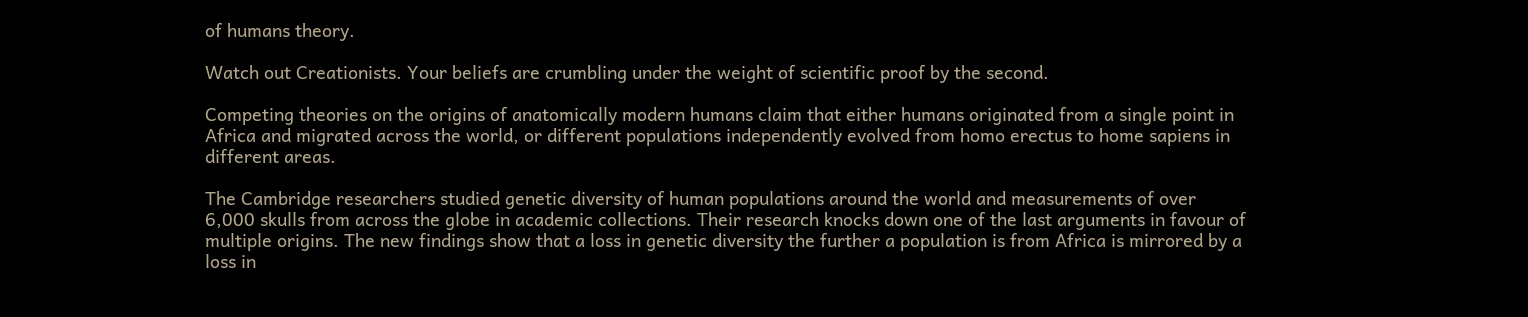of humans theory.

Watch out Creationists. Your beliefs are crumbling under the weight of scientific proof by the second.

Competing theories on the origins of anatomically modern humans claim that either humans originated from a single point in Africa and migrated across the world, or different populations independently evolved from homo erectus to home sapiens in different areas.

The Cambridge researchers studied genetic diversity of human populations around the world and measurements of over 6,000 skulls from across the globe in academic collections. Their research knocks down one of the last arguments in favour of multiple origins. The new findings show that a loss in genetic diversity the further a population is from Africa is mirrored by a loss in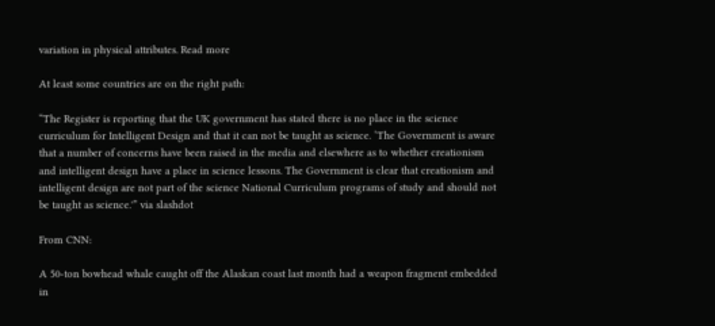variation in physical attributes. Read more

At least some countries are on the right path:

“The Register is reporting that the UK government has stated there is no place in the science curriculum for Intelligent Design and that it can not be taught as science. ‘The Government is aware that a number of concerns have been raised in the media and elsewhere as to whether creationism and intelligent design have a place in science lessons. The Government is clear that creationism and intelligent design are not part of the science National Curriculum programs of study and should not be taught as science.'” via slashdot

From CNN:

A 50-ton bowhead whale caught off the Alaskan coast last month had a weapon fragment embedded in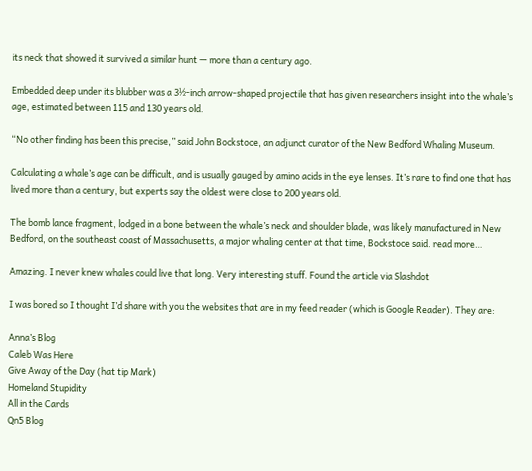its neck that showed it survived a similar hunt — more than a century ago.

Embedded deep under its blubber was a 3½-inch arrow-shaped projectile that has given researchers insight into the whale’s age, estimated between 115 and 130 years old.

“No other finding has been this precise,” said John Bockstoce, an adjunct curator of the New Bedford Whaling Museum.

Calculating a whale’s age can be difficult, and is usually gauged by amino acids in the eye lenses. It’s rare to find one that has lived more than a century, but experts say the oldest were close to 200 years old.

The bomb lance fragment, lodged in a bone between the whale’s neck and shoulder blade, was likely manufactured in New Bedford, on the southeast coast of Massachusetts, a major whaling center at that time, Bockstoce said. read more…

Amazing. I never knew whales could live that long. Very interesting stuff. Found the article via Slashdot

I was bored so I thought I’d share with you the websites that are in my feed reader (which is Google Reader). They are:

Anna’s Blog
Caleb Was Here
Give Away of the Day (hat tip Mark)
Homeland Stupidity
All in the Cards
Qn5 Blog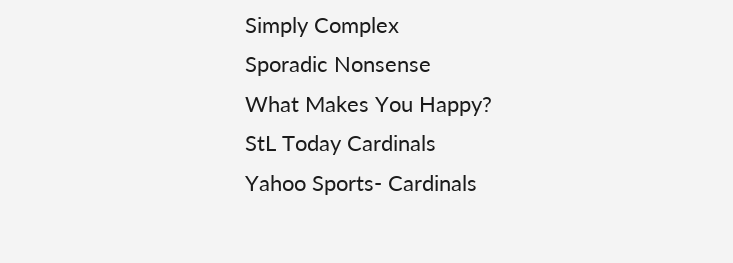Simply Complex
Sporadic Nonsense
What Makes You Happy?
StL Today Cardinals
Yahoo Sports- Cardinals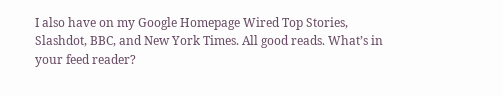I also have on my Google Homepage Wired Top Stories, Slashdot, BBC, and New York Times. All good reads. What’s in your feed reader?